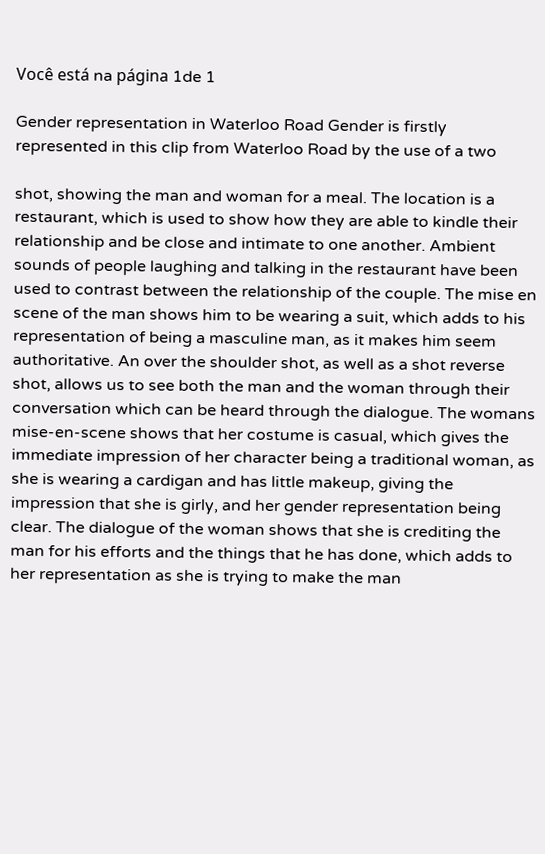Você está na página 1de 1

Gender representation in Waterloo Road Gender is firstly represented in this clip from Waterloo Road by the use of a two

shot, showing the man and woman for a meal. The location is a restaurant, which is used to show how they are able to kindle their relationship and be close and intimate to one another. Ambient sounds of people laughing and talking in the restaurant have been used to contrast between the relationship of the couple. The mise en scene of the man shows him to be wearing a suit, which adds to his representation of being a masculine man, as it makes him seem authoritative. An over the shoulder shot, as well as a shot reverse shot, allows us to see both the man and the woman through their conversation which can be heard through the dialogue. The womans mise-en-scene shows that her costume is casual, which gives the immediate impression of her character being a traditional woman, as she is wearing a cardigan and has little makeup, giving the impression that she is girly, and her gender representation being clear. The dialogue of the woman shows that she is crediting the man for his efforts and the things that he has done, which adds to her representation as she is trying to make the man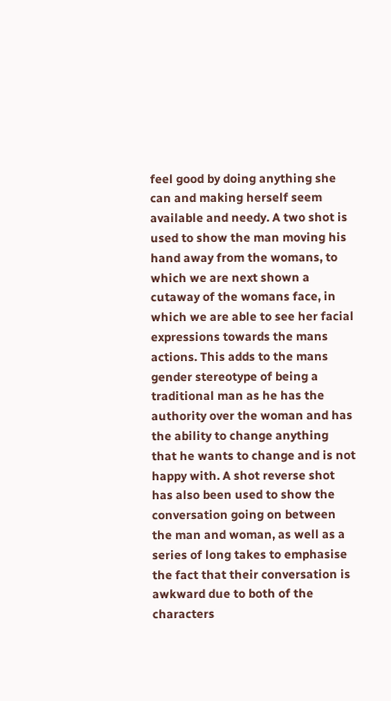feel good by doing anything she can and making herself seem available and needy. A two shot is used to show the man moving his hand away from the womans, to which we are next shown a cutaway of the womans face, in which we are able to see her facial expressions towards the mans actions. This adds to the mans gender stereotype of being a traditional man as he has the authority over the woman and has the ability to change anything that he wants to change and is not happy with. A shot reverse shot has also been used to show the conversation going on between the man and woman, as well as a series of long takes to emphasise the fact that their conversation is awkward due to both of the characters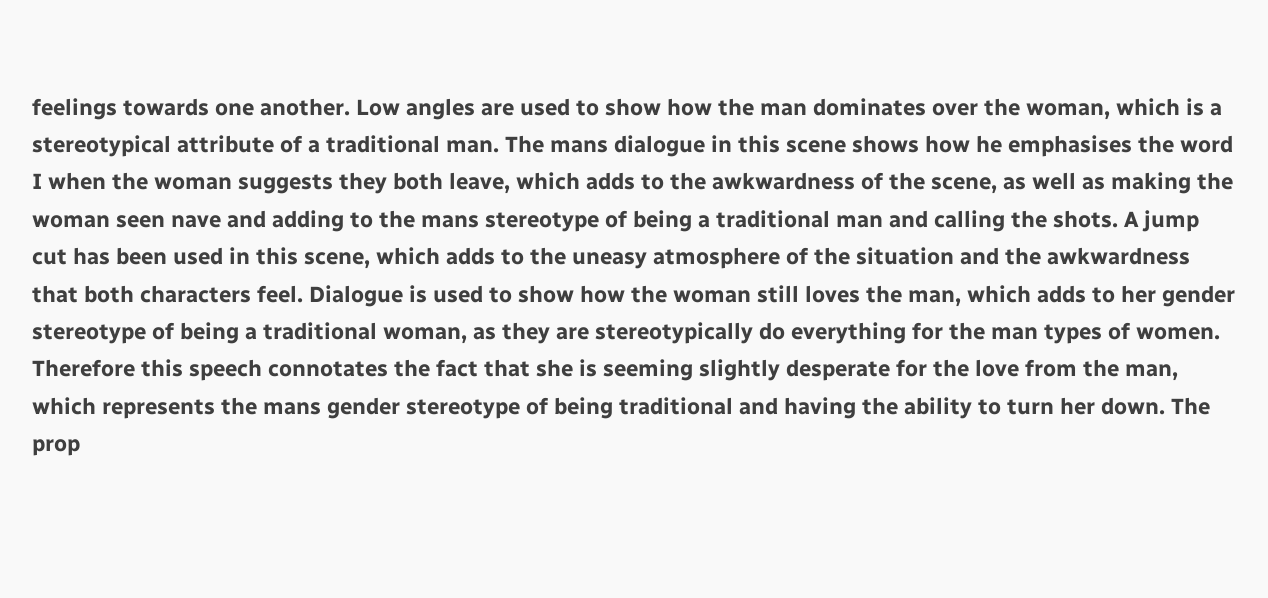feelings towards one another. Low angles are used to show how the man dominates over the woman, which is a stereotypical attribute of a traditional man. The mans dialogue in this scene shows how he emphasises the word I when the woman suggests they both leave, which adds to the awkwardness of the scene, as well as making the woman seen nave and adding to the mans stereotype of being a traditional man and calling the shots. A jump cut has been used in this scene, which adds to the uneasy atmosphere of the situation and the awkwardness that both characters feel. Dialogue is used to show how the woman still loves the man, which adds to her gender stereotype of being a traditional woman, as they are stereotypically do everything for the man types of women. Therefore this speech connotates the fact that she is seeming slightly desperate for the love from the man, which represents the mans gender stereotype of being traditional and having the ability to turn her down. The prop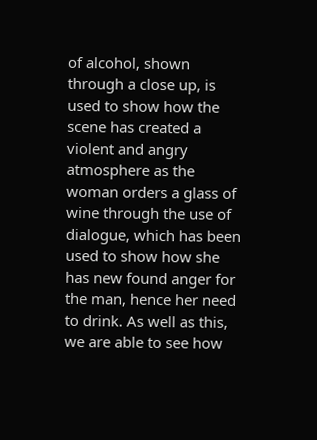of alcohol, shown through a close up, is used to show how the scene has created a violent and angry atmosphere as the woman orders a glass of wine through the use of dialogue, which has been used to show how she has new found anger for the man, hence her need to drink. As well as this, we are able to see how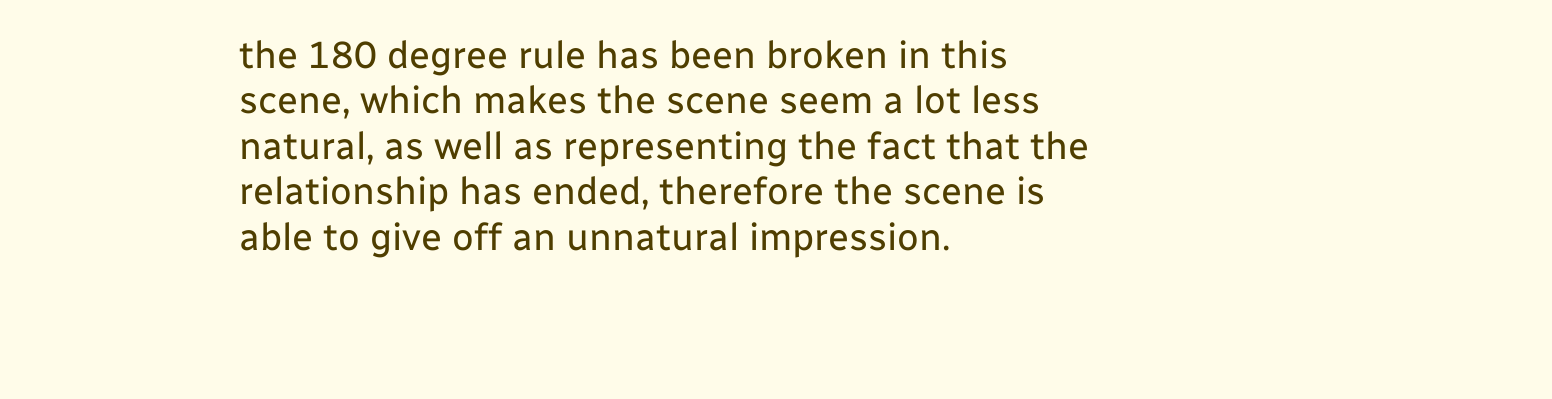the 180 degree rule has been broken in this scene, which makes the scene seem a lot less natural, as well as representing the fact that the relationship has ended, therefore the scene is able to give off an unnatural impression.